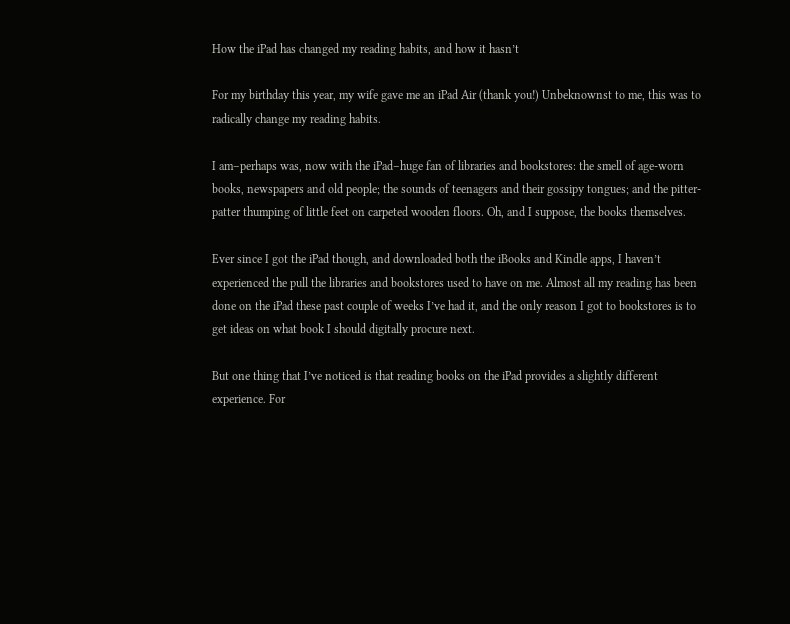How the iPad has changed my reading habits, and how it hasn’t

For my birthday this year, my wife gave me an iPad Air (thank you!) Unbeknownst to me, this was to radically change my reading habits.

I am–perhaps was, now with the iPad–huge fan of libraries and bookstores: the smell of age-worn books, newspapers and old people; the sounds of teenagers and their gossipy tongues; and the pitter-patter thumping of little feet on carpeted wooden floors. Oh, and I suppose, the books themselves.

Ever since I got the iPad though, and downloaded both the iBooks and Kindle apps, I haven’t experienced the pull the libraries and bookstores used to have on me. Almost all my reading has been done on the iPad these past couple of weeks I’ve had it, and the only reason I got to bookstores is to get ideas on what book I should digitally procure next.

But one thing that I’ve noticed is that reading books on the iPad provides a slightly different experience. For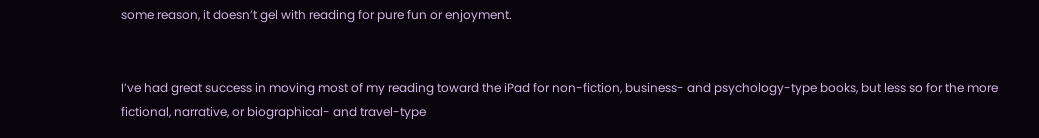some reason, it doesn’t gel with reading for pure fun or enjoyment.


I’ve had great success in moving most of my reading toward the iPad for non-fiction, business- and psychology-type books, but less so for the more fictional, narrative, or biographical- and travel-type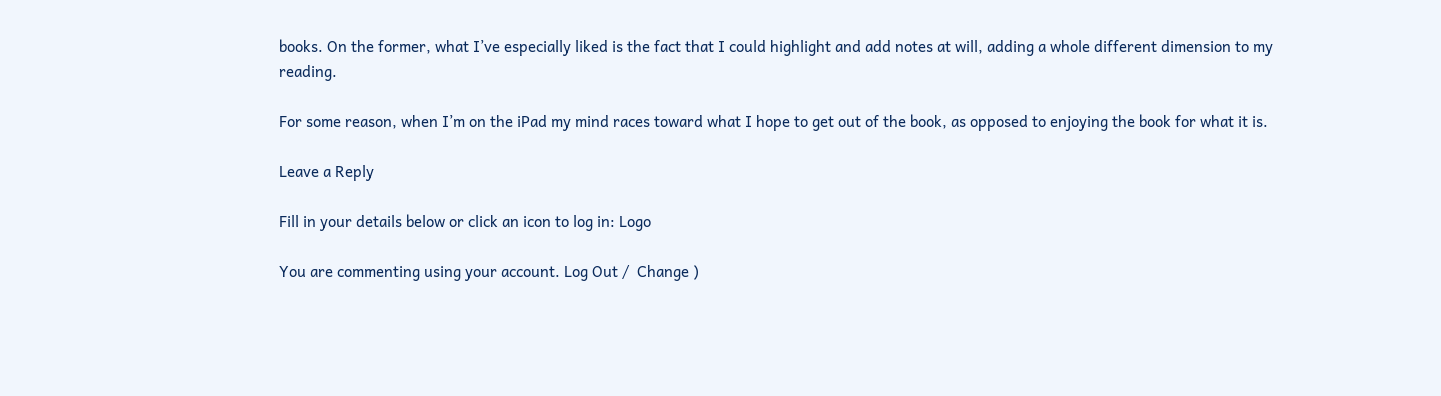books. On the former, what I’ve especially liked is the fact that I could highlight and add notes at will, adding a whole different dimension to my reading.

For some reason, when I’m on the iPad my mind races toward what I hope to get out of the book, as opposed to enjoying the book for what it is.

Leave a Reply

Fill in your details below or click an icon to log in: Logo

You are commenting using your account. Log Out /  Change )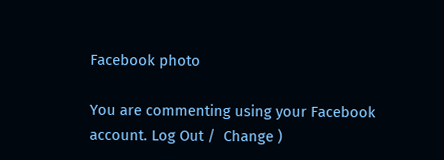Facebook photo

You are commenting using your Facebook account. Log Out /  Change )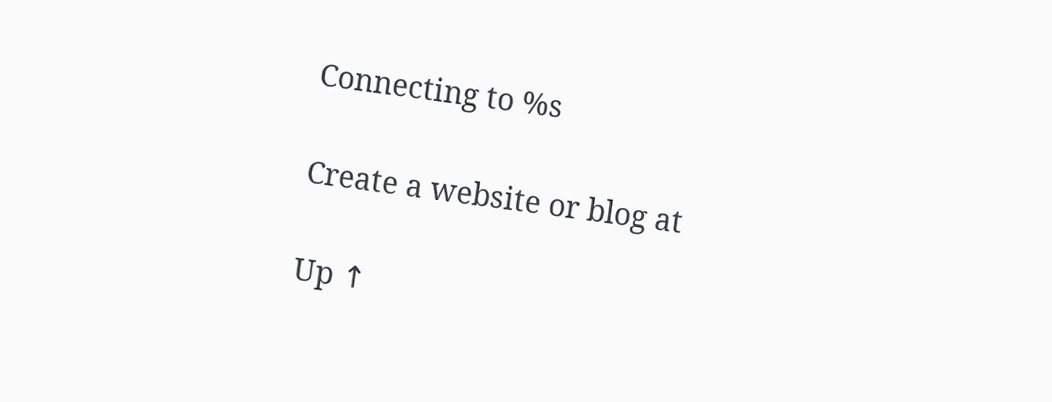Connecting to %s

Create a website or blog at

Up ↑